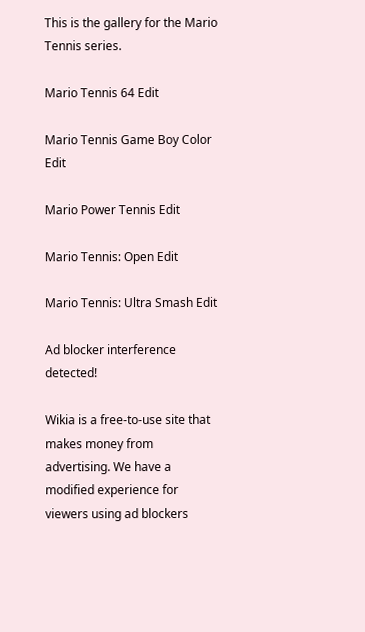This is the gallery for the Mario Tennis series.

Mario Tennis 64 Edit

Mario Tennis Game Boy Color Edit

Mario Power Tennis Edit

Mario Tennis: Open Edit

Mario Tennis: Ultra Smash Edit

Ad blocker interference detected!

Wikia is a free-to-use site that makes money from advertising. We have a modified experience for viewers using ad blockers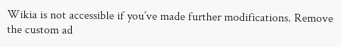Wikia is not accessible if you’ve made further modifications. Remove the custom ad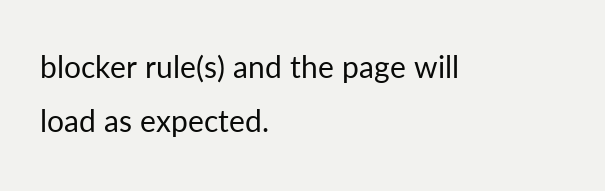blocker rule(s) and the page will load as expected.